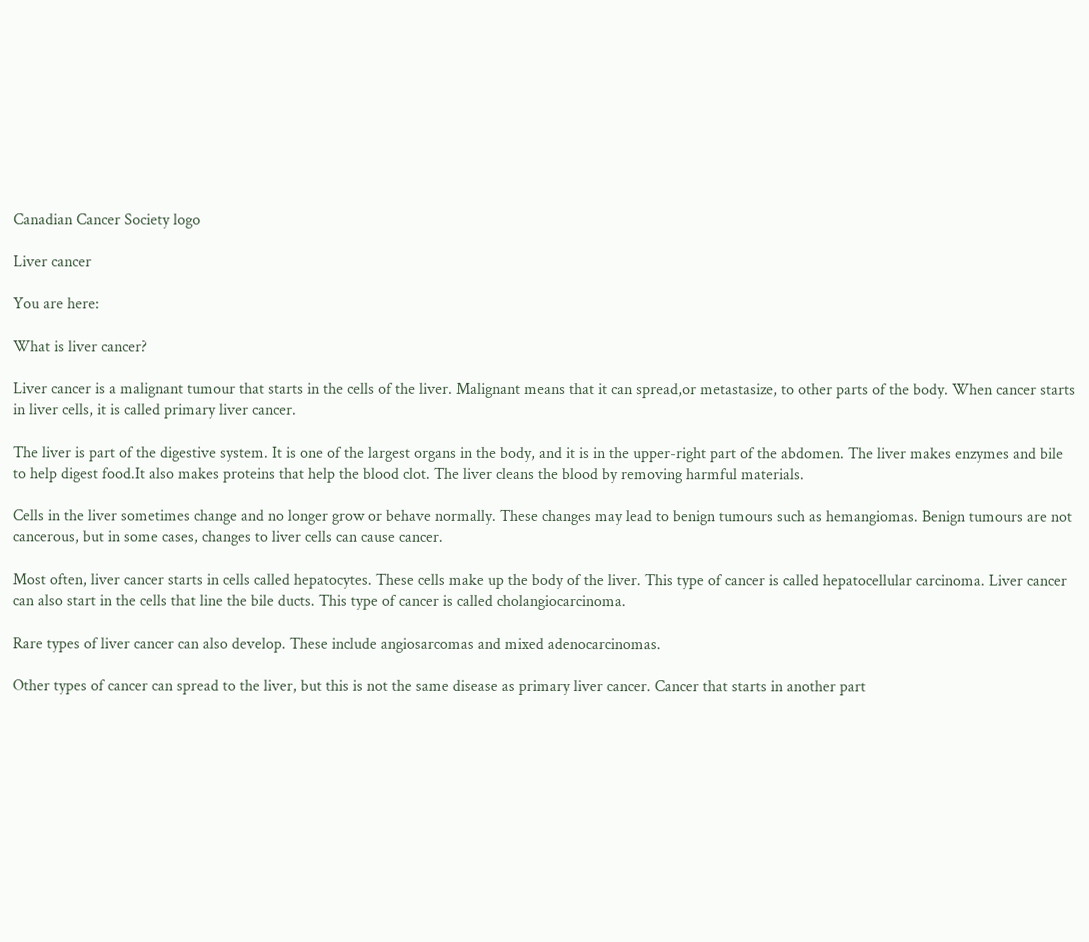Canadian Cancer Society logo

Liver cancer

You are here:

What is liver cancer?

Liver cancer is a malignant tumour that starts in the cells of the liver. Malignant means that it can spread,or metastasize, to other parts of the body. When cancer starts in liver cells, it is called primary liver cancer.

The liver is part of the digestive system. It is one of the largest organs in the body, and it is in the upper-right part of the abdomen. The liver makes enzymes and bile to help digest food.It also makes proteins that help the blood clot. The liver cleans the blood by removing harmful materials.

Cells in the liver sometimes change and no longer grow or behave normally. These changes may lead to benign tumours such as hemangiomas. Benign tumours are not cancerous, but in some cases, changes to liver cells can cause cancer.

Most often, liver cancer starts in cells called hepatocytes. These cells make up the body of the liver. This type of cancer is called hepatocellular carcinoma. Liver cancer can also start in the cells that line the bile ducts. This type of cancer is called cholangiocarcinoma.

Rare types of liver cancer can also develop. These include angiosarcomas and mixed adenocarcinomas.

Other types of cancer can spread to the liver, but this is not the same disease as primary liver cancer. Cancer that starts in another part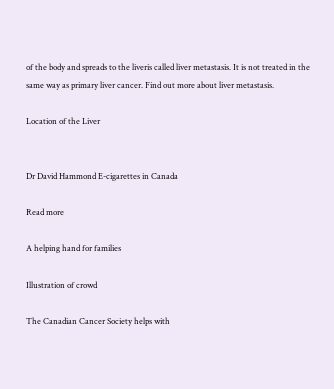of the body and spreads to the liveris called liver metastasis. It is not treated in the same way as primary liver cancer. Find out more about liver metastasis.

Location of the Liver


Dr David Hammond E-cigarettes in Canada

Read more

A helping hand for families

Illustration of crowd

The Canadian Cancer Society helps with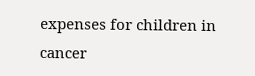expenses for children in cancer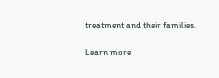treatment and their families.

Learn more